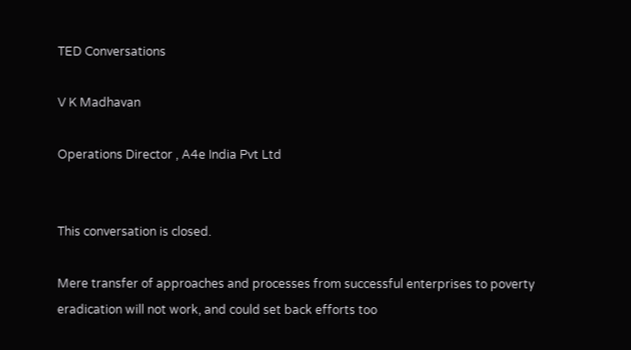TED Conversations

V K Madhavan

Operations Director , A4e India Pvt Ltd


This conversation is closed.

Mere transfer of approaches and processes from successful enterprises to poverty eradication will not work, and could set back efforts too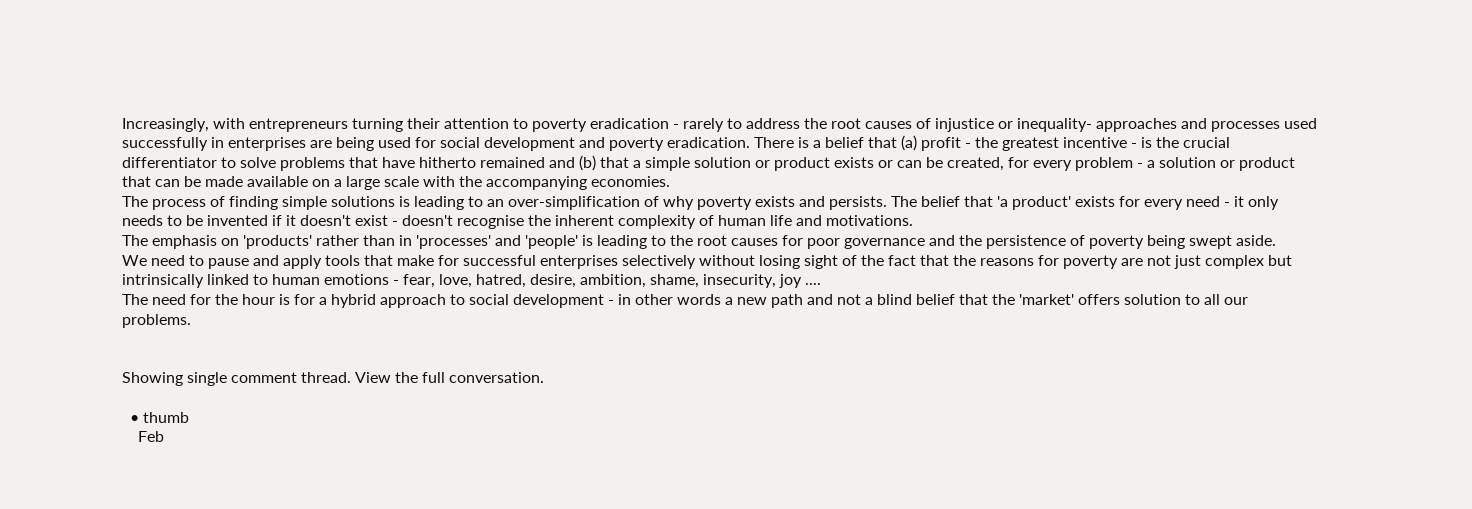Increasingly, with entrepreneurs turning their attention to poverty eradication - rarely to address the root causes of injustice or inequality- approaches and processes used successfully in enterprises are being used for social development and poverty eradication. There is a belief that (a) profit - the greatest incentive - is the crucial differentiator to solve problems that have hitherto remained and (b) that a simple solution or product exists or can be created, for every problem - a solution or product that can be made available on a large scale with the accompanying economies.
The process of finding simple solutions is leading to an over-simplification of why poverty exists and persists. The belief that 'a product' exists for every need - it only needs to be invented if it doesn't exist - doesn't recognise the inherent complexity of human life and motivations.
The emphasis on 'products' rather than in 'processes' and 'people' is leading to the root causes for poor governance and the persistence of poverty being swept aside.
We need to pause and apply tools that make for successful enterprises selectively without losing sight of the fact that the reasons for poverty are not just complex but intrinsically linked to human emotions - fear, love, hatred, desire, ambition, shame, insecurity, joy ....
The need for the hour is for a hybrid approach to social development - in other words a new path and not a blind belief that the 'market' offers solution to all our problems.


Showing single comment thread. View the full conversation.

  • thumb
    Feb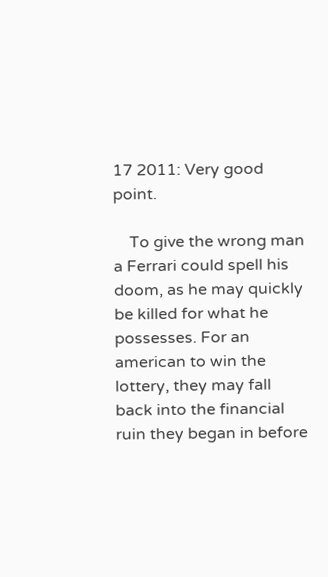17 2011: Very good point.

    To give the wrong man a Ferrari could spell his doom, as he may quickly be killed for what he possesses. For an american to win the lottery, they may fall back into the financial ruin they began in before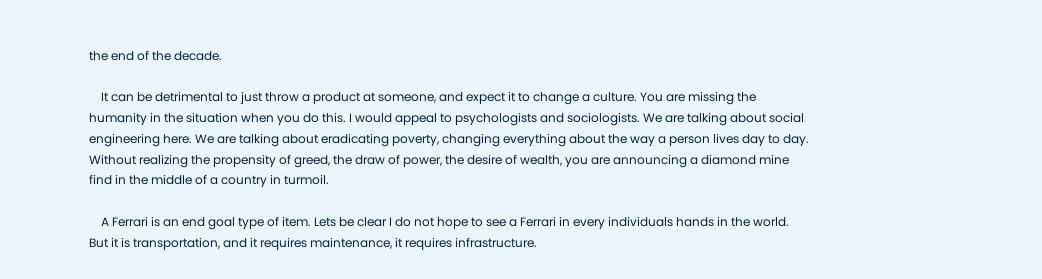the end of the decade.

    It can be detrimental to just throw a product at someone, and expect it to change a culture. You are missing the humanity in the situation when you do this. I would appeal to psychologists and sociologists. We are talking about social engineering here. We are talking about eradicating poverty, changing everything about the way a person lives day to day. Without realizing the propensity of greed, the draw of power, the desire of wealth, you are announcing a diamond mine find in the middle of a country in turmoil.

    A Ferrari is an end goal type of item. Lets be clear I do not hope to see a Ferrari in every individuals hands in the world. But it is transportation, and it requires maintenance, it requires infrastructure.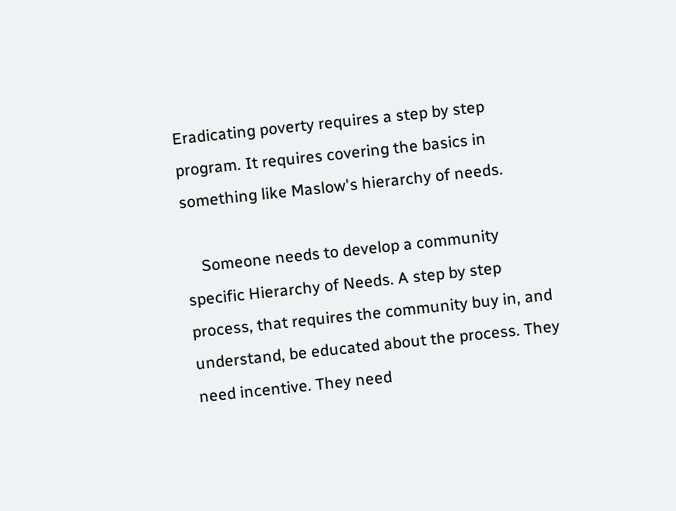Eradicating poverty requires a step by step program. It requires covering the basics in something like Maslow's hierarchy of needs.

    Someone needs to develop a community specific Hierarchy of Needs. A step by step process, that requires the community buy in, and understand, be educated about the process. They need incentive. They need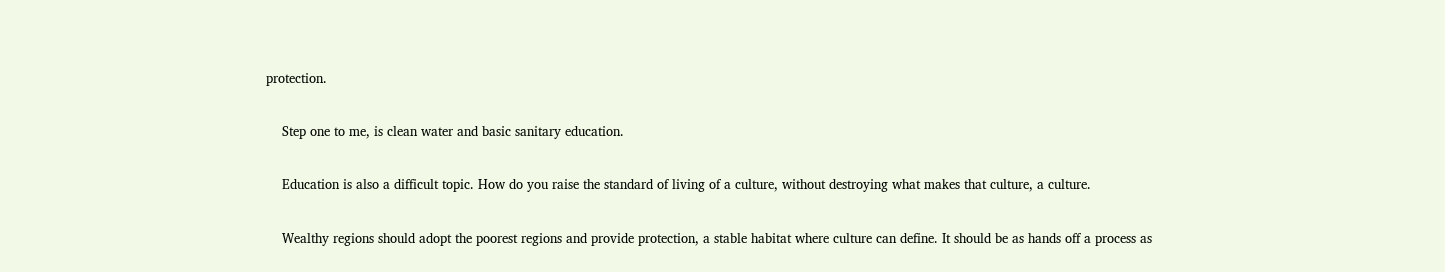protection.

    Step one to me, is clean water and basic sanitary education.

    Education is also a difficult topic. How do you raise the standard of living of a culture, without destroying what makes that culture, a culture.

    Wealthy regions should adopt the poorest regions and provide protection, a stable habitat where culture can define. It should be as hands off a process as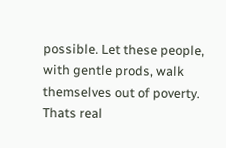possible. Let these people, with gentle prods, walk themselves out of poverty. Thats real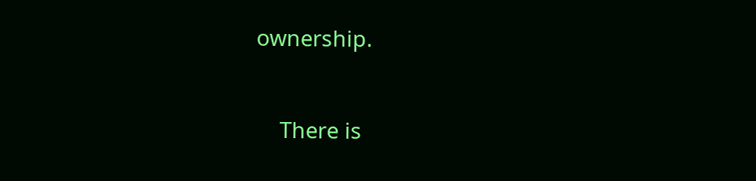ownership.


    There is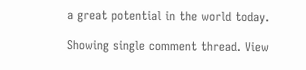a great potential in the world today.

Showing single comment thread. View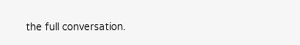the full conversation.